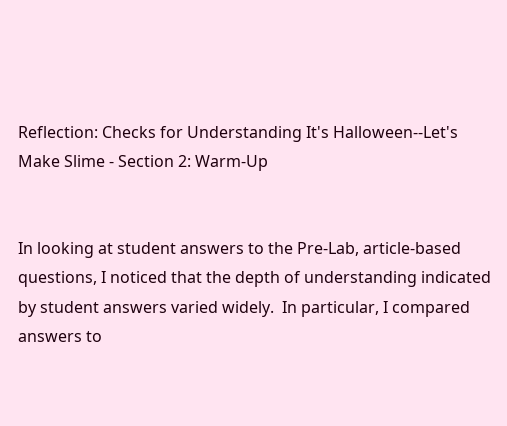Reflection: Checks for Understanding It's Halloween--Let's Make Slime - Section 2: Warm-Up


In looking at student answers to the Pre-Lab, article-based questions, I noticed that the depth of understanding indicated by student answers varied widely.  In particular, I compared answers to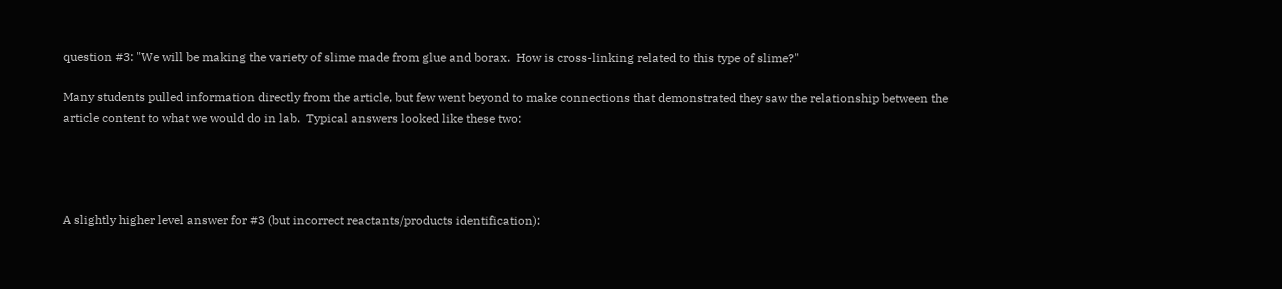question #3: "We will be making the variety of slime made from glue and borax.  How is cross-linking related to this type of slime?"

Many students pulled information directly from the article, but few went beyond to make connections that demonstrated they saw the relationship between the article content to what we would do in lab.  Typical answers looked like these two:




A slightly higher level answer for #3 (but incorrect reactants/products identification):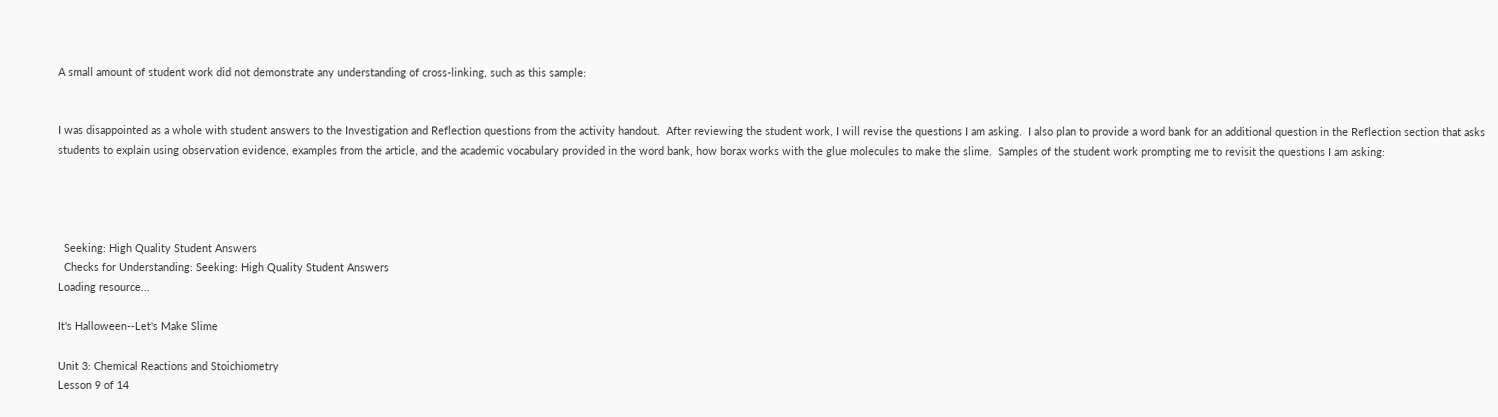A small amount of student work did not demonstrate any understanding of cross-linking, such as this sample:


I was disappointed as a whole with student answers to the Investigation and Reflection questions from the activity handout.  After reviewing the student work, I will revise the questions I am asking.  I also plan to provide a word bank for an additional question in the Reflection section that asks students to explain using observation evidence, examples from the article, and the academic vocabulary provided in the word bank, how borax works with the glue molecules to make the slime.  Samples of the student work prompting me to revisit the questions I am asking:




  Seeking: High Quality Student Answers
  Checks for Understanding: Seeking: High Quality Student Answers
Loading resource...

It's Halloween--Let's Make Slime

Unit 3: Chemical Reactions and Stoichiometry
Lesson 9 of 14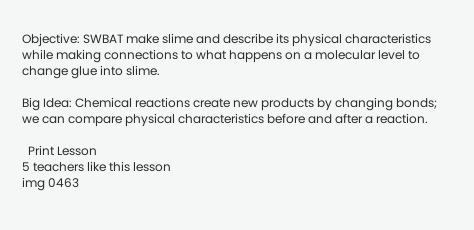Objective: SWBAT make slime and describe its physical characteristics while making connections to what happens on a molecular level to change glue into slime.

Big Idea: Chemical reactions create new products by changing bonds; we can compare physical characteristics before and after a reaction.

  Print Lesson
5 teachers like this lesson
img 0463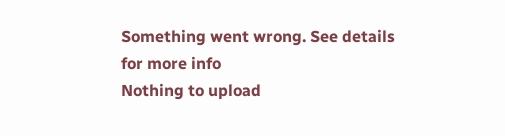Something went wrong. See details for more info
Nothing to upload